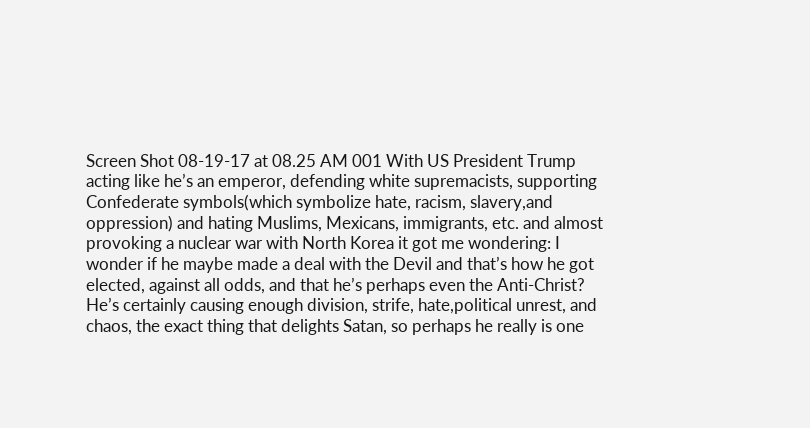Screen Shot 08-19-17 at 08.25 AM 001 With US President Trump acting like he’s an emperor, defending white supremacists, supporting Confederate symbols(which symbolize hate, racism, slavery,and oppression) and hating Muslims, Mexicans, immigrants, etc. and almost provoking a nuclear war with North Korea it got me wondering: I wonder if he maybe made a deal with the Devil and that’s how he got elected, against all odds, and that he’s perhaps even the Anti-Christ? He’s certainly causing enough division, strife, hate,political unrest, and chaos, the exact thing that delights Satan, so perhaps he really is one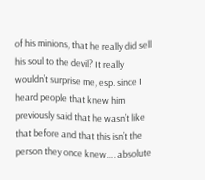of his minions, that he really did sell his soul to the devil? It really wouldn’t surprise me, esp. since I heard people that knew him previously said that he wasn’t like that before and that this isn’t the person they once knew…. absolute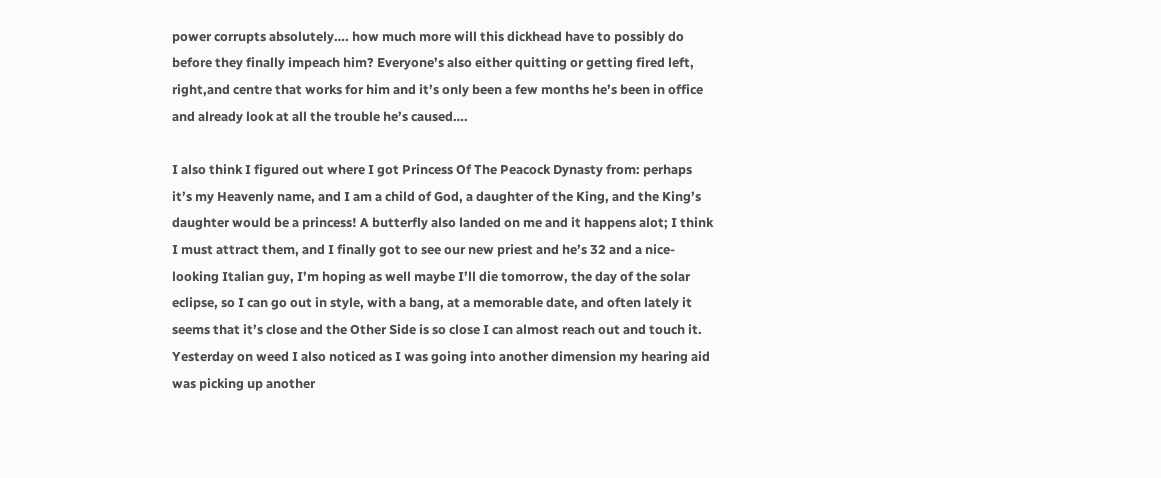power corrupts absolutely…. how much more will this dickhead have to possibly do before they finally impeach him? Everyone’s also either quitting or getting fired left, right,and centre that works for him and it’s only been a few months he’s been in office and already look at all the trouble he’s caused….

I also think I figured out where I got Princess Of The Peacock Dynasty from: perhaps it’s my Heavenly name, and I am a child of God, a daughter of the King, and the King’s daughter would be a princess! A butterfly also landed on me and it happens alot; I think I must attract them, and I finally got to see our new priest and he’s 32 and a nice-looking Italian guy, I’m hoping as well maybe I’ll die tomorrow, the day of the solar eclipse, so I can go out in style, with a bang, at a memorable date, and often lately it seems that it’s close and the Other Side is so close I can almost reach out and touch it. Yesterday on weed I also noticed as I was going into another dimension my hearing aid was picking up another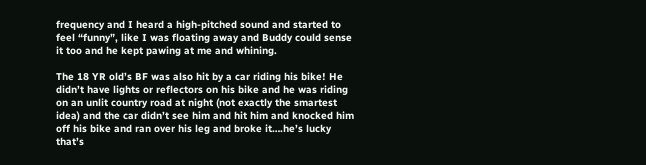frequency and I heard a high-pitched sound and started to feel “funny”, like I was floating away and Buddy could sense it too and he kept pawing at me and whining.

The 18 YR old’s BF was also hit by a car riding his bike! He didn’t have lights or reflectors on his bike and he was riding on an unlit country road at night (not exactly the smartest idea) and the car didn’t see him and hit him and knocked him off his bike and ran over his leg and broke it….he’s lucky that’s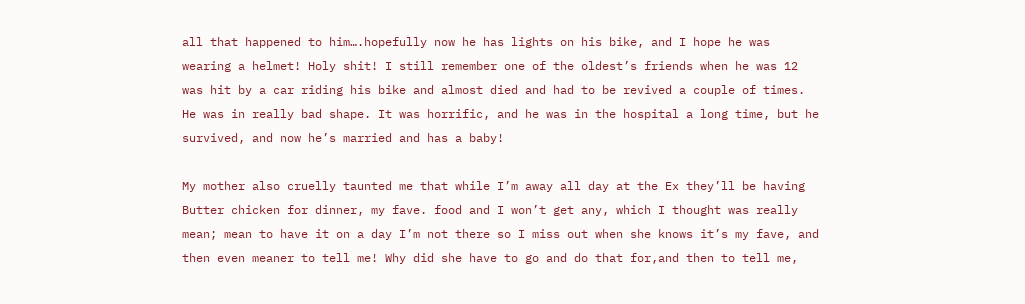all that happened to him….hopefully now he has lights on his bike, and I hope he was wearing a helmet! Holy shit! I still remember one of the oldest’s friends when he was 12 was hit by a car riding his bike and almost died and had to be revived a couple of times. He was in really bad shape. It was horrific, and he was in the hospital a long time, but he survived, and now he’s married and has a baby!

My mother also cruelly taunted me that while I’m away all day at the Ex they’ll be having Butter chicken for dinner, my fave. food and I won’t get any, which I thought was really mean; mean to have it on a day I’m not there so I miss out when she knows it’s my fave, and then even meaner to tell me! Why did she have to go and do that for,and then to tell me,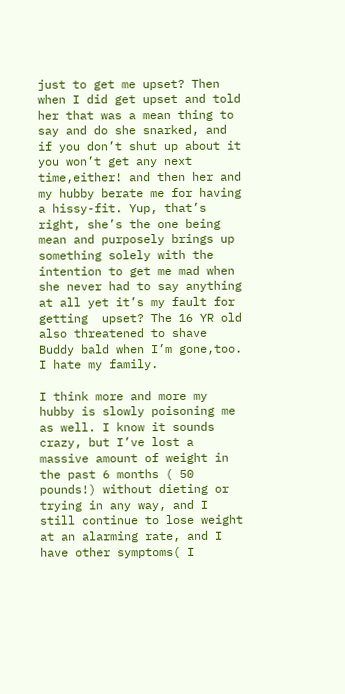just to get me upset? Then when I did get upset and told her that was a mean thing to say and do she snarked, and if you don’t shut up about it you won’t get any next time,either! and then her and my hubby berate me for having a hissy-fit. Yup, that’s right, she’s the one being mean and purposely brings up something solely with the intention to get me mad when she never had to say anything at all yet it’s my fault for getting  upset? The 16 YR old also threatened to shave Buddy bald when I’m gone,too.  I hate my family.

I think more and more my hubby is slowly poisoning me as well. I know it sounds crazy, but I’ve lost a massive amount of weight in the past 6 months ( 50 pounds!) without dieting or trying in any way, and I still continue to lose weight at an alarming rate, and I have other symptoms( I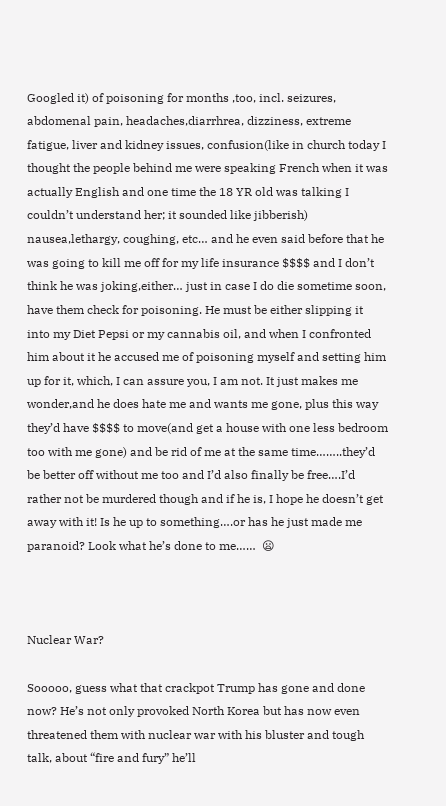Googled it) of poisoning for months ,too, incl. seizures, abdomenal pain, headaches,diarrhrea, dizziness, extreme fatigue, liver and kidney issues, confusion(like in church today I thought the people behind me were speaking French when it was actually English and one time the 18 YR old was talking I couldn’t understand her; it sounded like jibberish) nausea,lethargy, coughing, etc… and he even said before that he was going to kill me off for my life insurance $$$$ and I don’t think he was joking,either… just in case I do die sometime soon, have them check for poisoning. He must be either slipping it into my Diet Pepsi or my cannabis oil, and when I confronted him about it he accused me of poisoning myself and setting him up for it, which, I can assure you, I am not. It just makes me wonder,and he does hate me and wants me gone, plus this way they’d have $$$$ to move(and get a house with one less bedroom too with me gone) and be rid of me at the same time……..they’d be better off without me too and I’d also finally be free….I’d rather not be murdered though and if he is, I hope he doesn’t get away with it! Is he up to something….or has he just made me paranoid? Look what he’s done to me……  😦



Nuclear War?

Sooooo, guess what that crackpot Trump has gone and done now? He’s not only provoked North Korea but has now even threatened them with nuclear war with his bluster and tough talk, about “fire and fury” he’ll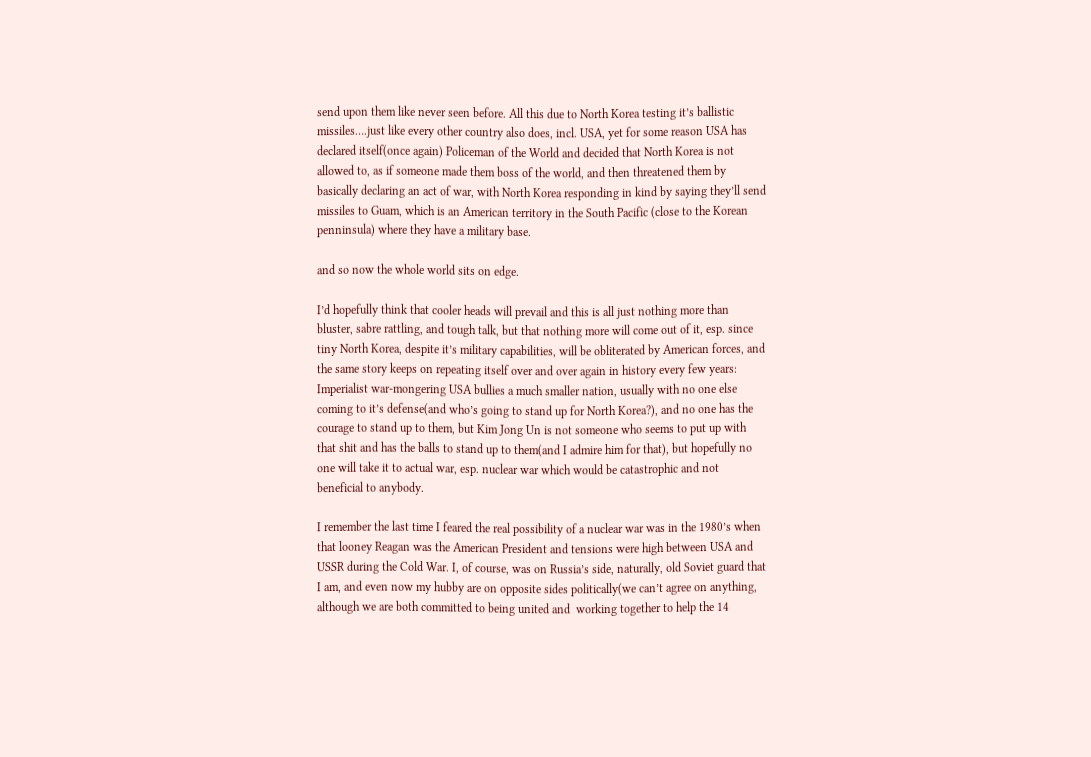send upon them like never seen before. All this due to North Korea testing it’s ballistic missiles….just like every other country also does, incl. USA, yet for some reason USA has declared itself(once again) Policeman of the World and decided that North Korea is not allowed to, as if someone made them boss of the world, and then threatened them by basically declaring an act of war, with North Korea responding in kind by saying they’ll send missiles to Guam, which is an American territory in the South Pacific (close to the Korean penninsula) where they have a military base.

and so now the whole world sits on edge.

I’d hopefully think that cooler heads will prevail and this is all just nothing more than bluster, sabre rattling, and tough talk, but that nothing more will come out of it, esp. since tiny North Korea, despite it’s military capabilities, will be obliterated by American forces, and the same story keeps on repeating itself over and over again in history every few years: Imperialist war-mongering USA bullies a much smaller nation, usually with no one else coming to it’s defense(and who’s going to stand up for North Korea?), and no one has the courage to stand up to them, but Kim Jong Un is not someone who seems to put up with that shit and has the balls to stand up to them(and I admire him for that), but hopefully no one will take it to actual war, esp. nuclear war which would be catastrophic and not beneficial to anybody.

I remember the last time I feared the real possibility of a nuclear war was in the 1980’s when that looney Reagan was the American President and tensions were high between USA and USSR during the Cold War. I, of course, was on Russia’s side, naturally, old Soviet guard that I am, and even now my hubby are on opposite sides politically(we can’t agree on anything, although we are both committed to being united and  working together to help the 14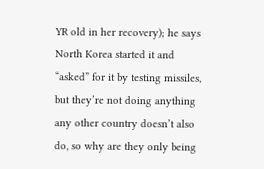YR old in her recovery); he says North Korea started it and “asked” for it by testing missiles, but they’re not doing anything any other country doesn’t also do, so why are they only being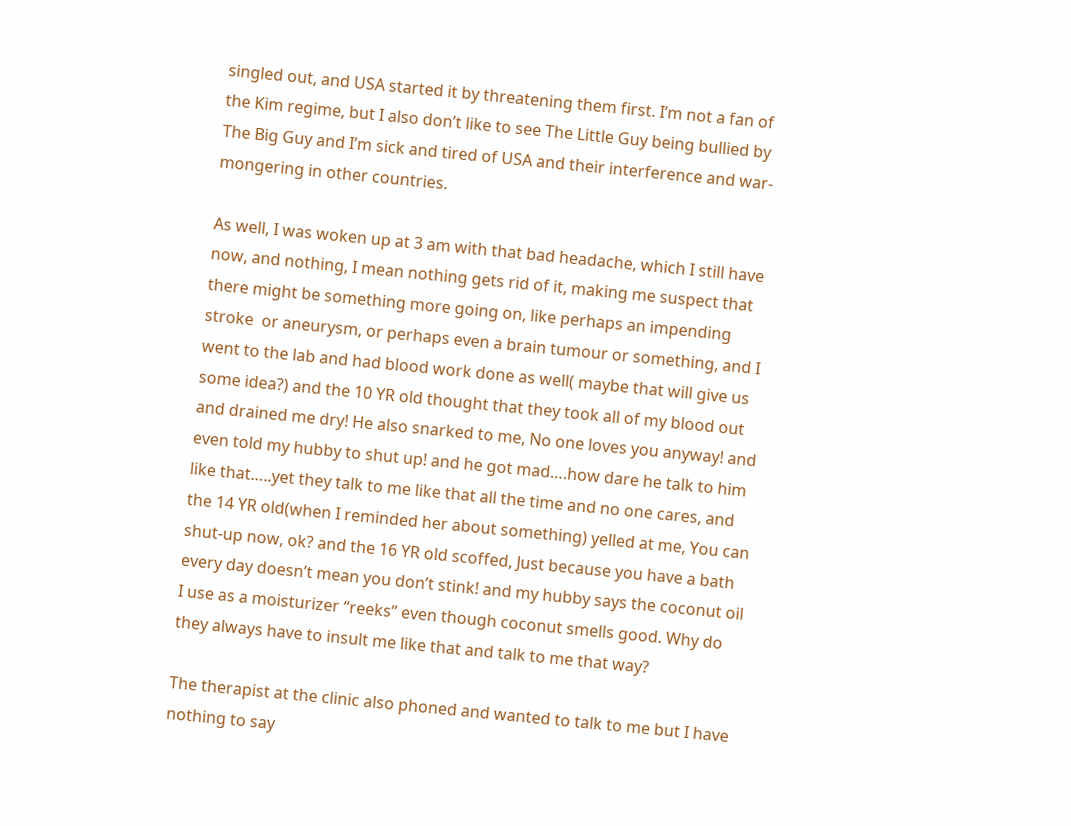singled out, and USA started it by threatening them first. I’m not a fan of the Kim regime, but I also don’t like to see The Little Guy being bullied by The Big Guy and I’m sick and tired of USA and their interference and war-mongering in other countries.

As well, I was woken up at 3 am with that bad headache, which I still have now, and nothing, I mean nothing gets rid of it, making me suspect that there might be something more going on, like perhaps an impending stroke  or aneurysm, or perhaps even a brain tumour or something, and I went to the lab and had blood work done as well( maybe that will give us some idea?) and the 10 YR old thought that they took all of my blood out and drained me dry! He also snarked to me, No one loves you anyway! and even told my hubby to shut up! and he got mad….how dare he talk to him like that…..yet they talk to me like that all the time and no one cares, and the 14 YR old(when I reminded her about something) yelled at me, You can shut-up now, ok? and the 16 YR old scoffed, Just because you have a bath every day doesn’t mean you don’t stink! and my hubby says the coconut oil I use as a moisturizer “reeks” even though coconut smells good. Why do they always have to insult me like that and talk to me that way?

The therapist at the clinic also phoned and wanted to talk to me but I have nothing to say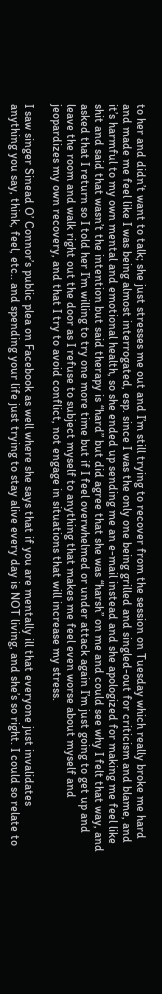to her and didn’t want to talk; she just stresses me out and I’m still trying to recover from the session on Tuesday which really broke me hard and made me feel like I was being almost interrogated, esp. since I was the only one being grilled and singled-out for criticism and blame, and it’s harmful to my own mental and emotional health, so she ended up sending me an e-mail instead and she apologized for making me feel like shit and said that wasn’t the intention but said therapy is “hard” but did agree that she was “harsh” on me and could see why I felt that way, and asked that I return so I told her I’m willing to try one more time but if I feel overwhelmed or under attack again I’m just going to get up and leave the room and walk right out the door as I refuse to subject myself to anything that makes me feel even worse about myself and jeopardizes my own recovery, and that I try to avoid conflict, not engage in situations that will increase my stress.

I saw singer Sinead O’ Connor’s public plea on Facebook as well where she says that if you are mentally ill that everyone just invalidates anything you say, think, feel, etc.. and spending your life just trying to stay alive every day is NOT living, and she’s so right. I could so relate to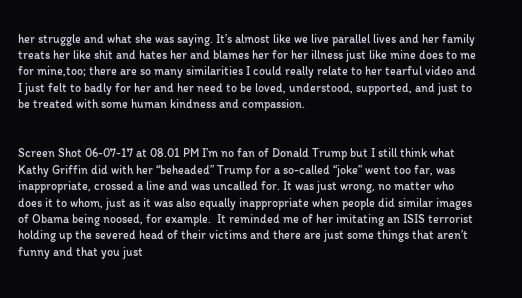her struggle and what she was saying. It’s almost like we live parallel lives and her family treats her like shit and hates her and blames her for her illness just like mine does to me for mine,too; there are so many similarities I could really relate to her tearful video and I just felt to badly for her and her need to be loved, understood, supported, and just to be treated with some human kindness and compassion.


Screen Shot 06-07-17 at 08.01 PM I’m no fan of Donald Trump but I still think what Kathy Griffin did with her “beheaded” Trump for a so-called “joke” went too far, was inappropriate, crossed a line and was uncalled for. It was just wrong, no matter who does it to whom, just as it was also equally inappropriate when people did similar images of Obama being noosed, for example.  It reminded me of her imitating an ISIS terrorist holding up the severed head of their victims and there are just some things that aren’t funny and that you just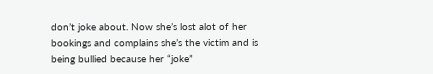don’t joke about. Now she’s lost alot of her bookings and complains she’s the victim and is being bullied because her “joke”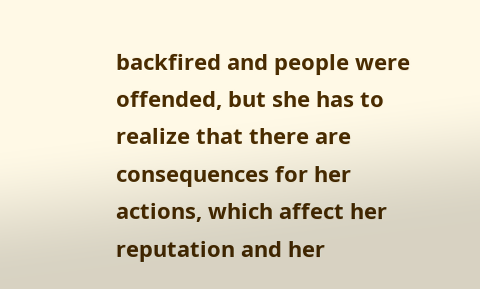backfired and people were offended, but she has to realize that there are consequences for her actions, which affect her reputation and her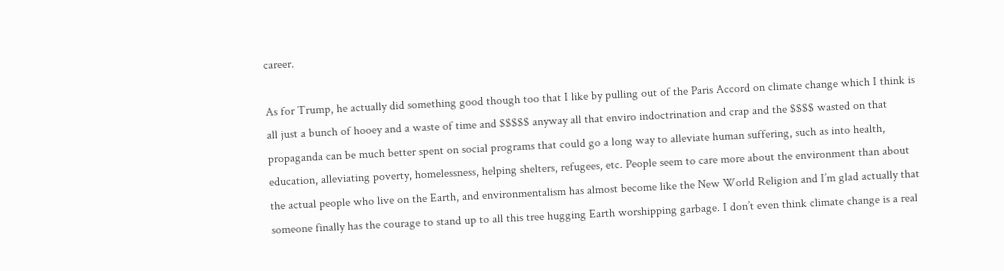career.

As for Trump, he actually did something good though too that I like by pulling out of the Paris Accord on climate change which I think is all just a bunch of hooey and a waste of time and $$$$$ anyway all that enviro indoctrination and crap and the $$$$ wasted on that propaganda can be much better spent on social programs that could go a long way to alleviate human suffering, such as into health, education, alleviating poverty, homelessness, helping shelters, refugees, etc. People seem to care more about the environment than about the actual people who live on the Earth, and environmentalism has almost become like the New World Religion and I’m glad actually that someone finally has the courage to stand up to all this tree hugging Earth worshipping garbage. I don’t even think climate change is a real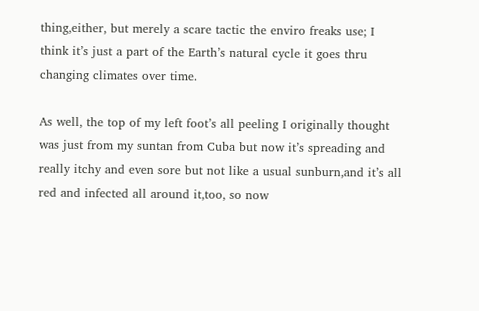thing,either, but merely a scare tactic the enviro freaks use; I think it’s just a part of the Earth’s natural cycle it goes thru changing climates over time.

As well, the top of my left foot’s all peeling I originally thought was just from my suntan from Cuba but now it’s spreading and really itchy and even sore but not like a usual sunburn,and it’s all red and infected all around it,too, so now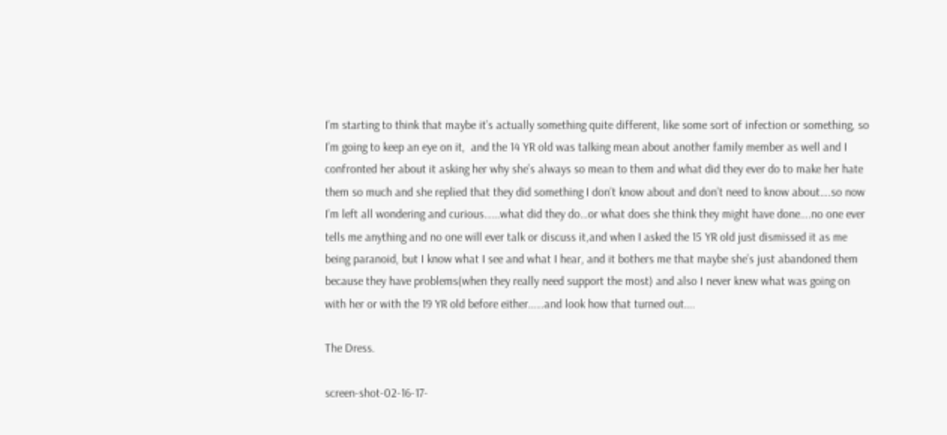I’m starting to think that maybe it’s actually something quite different, like some sort of infection or something, so I’m going to keep an eye on it,  and the 14 YR old was talking mean about another family member as well and I confronted her about it asking her why she’s always so mean to them and what did they ever do to make her hate them so much and she replied that they did something I don’t know about and don’t need to know about….so now I’m left all wondering and curious……what did they do…or what does she think they might have done….no one ever tells me anything and no one will ever talk or discuss it,and when I asked the 15 YR old just dismissed it as me being paranoid, but I know what I see and what I hear, and it bothers me that maybe she’s just abandoned them because they have problems(when they really need support the most) and also I never knew what was going on with her or with the 19 YR old before either……and look how that turned out….

The Dress.

screen-shot-02-16-17-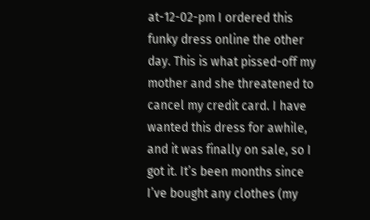at-12-02-pm I ordered this funky dress online the other day. This is what pissed-off my mother and she threatened to cancel my credit card. I have wanted this dress for awhile, and it was finally on sale, so I got it. It’s been months since I’ve bought any clothes (my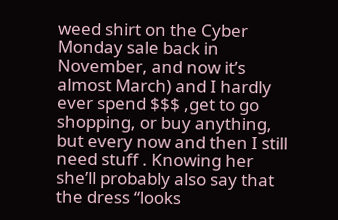weed shirt on the Cyber Monday sale back in November, and now it’s almost March) and I hardly ever spend $$$ ,get to go shopping, or buy anything, but every now and then I still need stuff . Knowing her she’ll probably also say that the dress “looks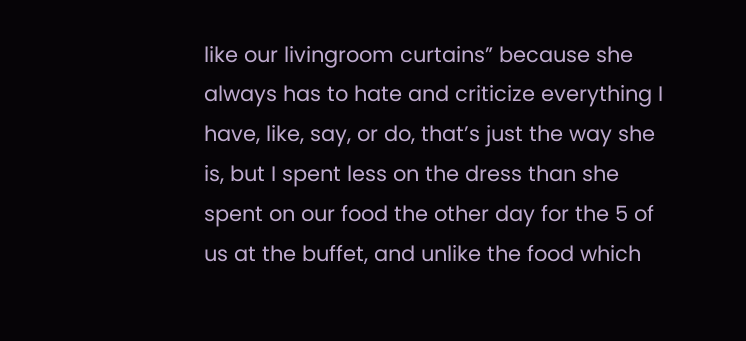like our livingroom curtains” because she always has to hate and criticize everything I have, like, say, or do, that’s just the way she is, but I spent less on the dress than she spent on our food the other day for the 5 of us at the buffet, and unlike the food which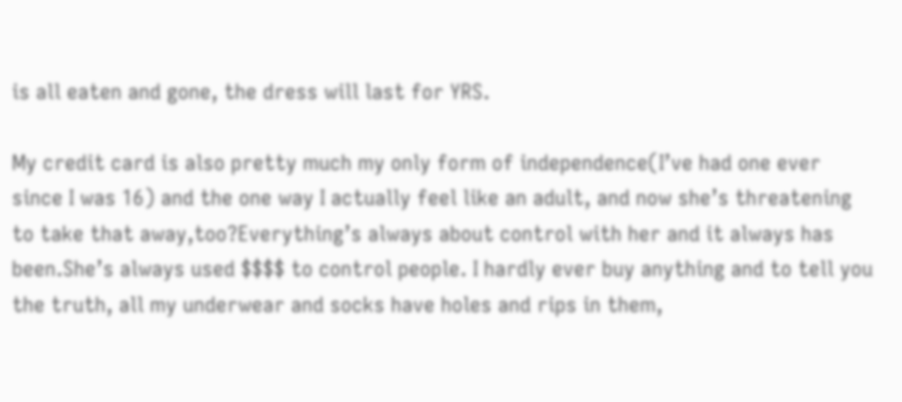is all eaten and gone, the dress will last for YRS.

My credit card is also pretty much my only form of independence(I’ve had one ever since I was 16) and the one way I actually feel like an adult, and now she’s threatening to take that away,too?Everything’s always about control with her and it always has been.She’s always used $$$$ to control people. I hardly ever buy anything and to tell you the truth, all my underwear and socks have holes and rips in them,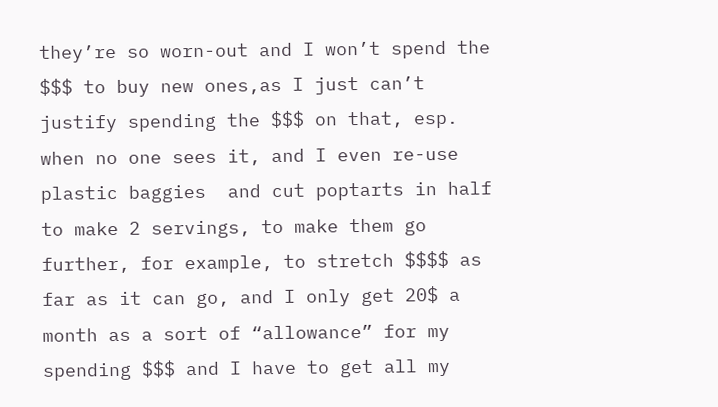they’re so worn-out and I won’t spend the $$$ to buy new ones,as I just can’t justify spending the $$$ on that, esp. when no one sees it, and I even re-use plastic baggies  and cut poptarts in half to make 2 servings, to make them go further, for example, to stretch $$$$ as far as it can go, and I only get 20$ a month as a sort of “allowance” for my spending $$$ and I have to get all my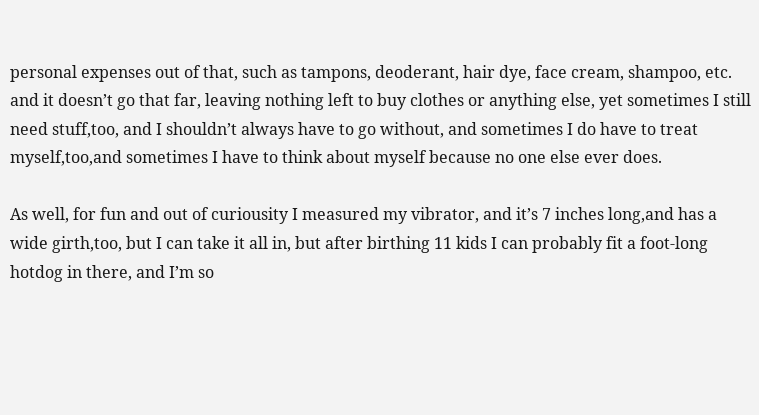personal expenses out of that, such as tampons, deoderant, hair dye, face cream, shampoo, etc. and it doesn’t go that far, leaving nothing left to buy clothes or anything else, yet sometimes I still need stuff,too, and I shouldn’t always have to go without, and sometimes I do have to treat myself,too,and sometimes I have to think about myself because no one else ever does.

As well, for fun and out of curiousity I measured my vibrator, and it’s 7 inches long,and has a wide girth,too, but I can take it all in, but after birthing 11 kids I can probably fit a foot-long hotdog in there, and I’m so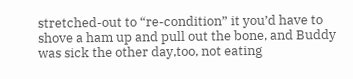stretched-out to “re-condition” it you’d have to shove a ham up and pull out the bone, and Buddy was sick the other day,too, not eating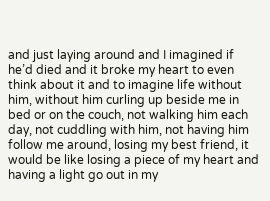and just laying around and I imagined if he’d died and it broke my heart to even think about it and to imagine life without him, without him curling up beside me in bed or on the couch, not walking him each day, not cuddling with him, not having him follow me around, losing my best friend, it would be like losing a piece of my heart and having a light go out in my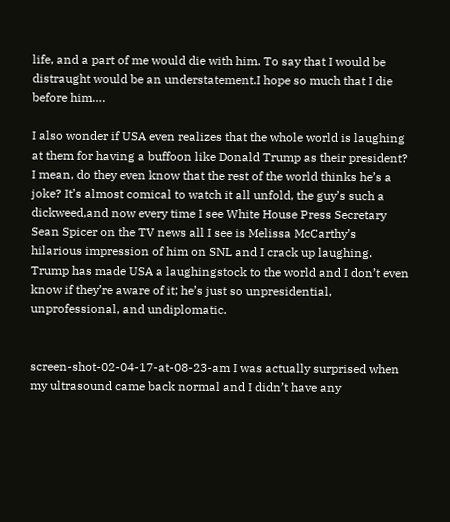life, and a part of me would die with him. To say that I would be distraught would be an understatement.I hope so much that I die before him….

I also wonder if USA even realizes that the whole world is laughing at them for having a buffoon like Donald Trump as their president? I mean, do they even know that the rest of the world thinks he’s a joke? It’s almost comical to watch it all unfold, the guy’s such a dickweed,and now every time I see White House Press Secretary Sean Spicer on the TV news all I see is Melissa McCarthy’s hilarious impression of him on SNL and I crack up laughing. Trump has made USA a laughingstock to the world and I don’t even know if they’re aware of it; he’s just so unpresidential, unprofessional, and undiplomatic.


screen-shot-02-04-17-at-08-23-am I was actually surprised when my ultrasound came back normal and I didn’t have any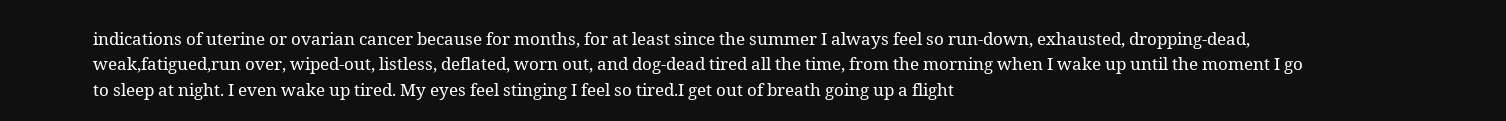indications of uterine or ovarian cancer because for months, for at least since the summer I always feel so run-down, exhausted, dropping-dead, weak,fatigued,run over, wiped-out, listless, deflated, worn out, and dog-dead tired all the time, from the morning when I wake up until the moment I go to sleep at night. I even wake up tired. My eyes feel stinging I feel so tired.I get out of breath going up a flight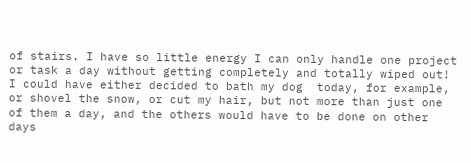of stairs. I have so little energy I can only handle one project or task a day without getting completely and totally wiped out! I could have either decided to bath my dog  today, for example, or shovel the snow, or cut my hair, but not more than just one of them a day, and the others would have to be done on other days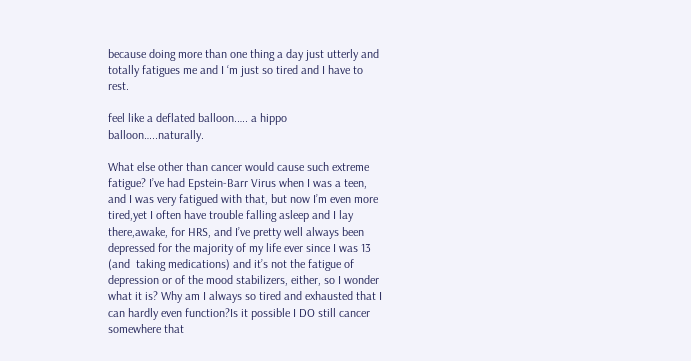because doing more than one thing a day just utterly and totally fatigues me and I ‘m just so tired and I have to rest.

feel like a deflated balloon.…. a hippo balloon…..naturally.

What else other than cancer would cause such extreme fatigue? I’ve had Epstein-Barr Virus when I was a teen, and I was very fatigued with that, but now I’m even more tired,yet I often have trouble falling asleep and I lay there,awake, for HRS, and I’ve pretty well always been depressed for the majority of my life ever since I was 13 (and  taking medications) and it’s not the fatigue of depression or of the mood stabilizers, either, so I wonder what it is? Why am I always so tired and exhausted that I can hardly even function?Is it possible I DO still cancer somewhere that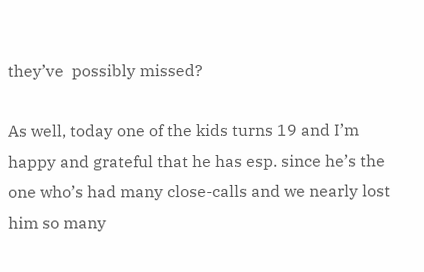they’ve  possibly missed?

As well, today one of the kids turns 19 and I’m happy and grateful that he has esp. since he’s the one who’s had many close-calls and we nearly lost him so many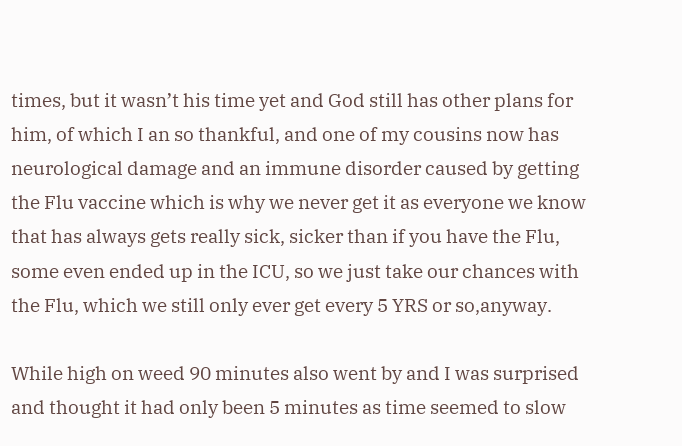times, but it wasn’t his time yet and God still has other plans for him, of which I an so thankful, and one of my cousins now has neurological damage and an immune disorder caused by getting the Flu vaccine which is why we never get it as everyone we know that has always gets really sick, sicker than if you have the Flu, some even ended up in the ICU, so we just take our chances with the Flu, which we still only ever get every 5 YRS or so,anyway.

While high on weed 90 minutes also went by and I was surprised and thought it had only been 5 minutes as time seemed to slow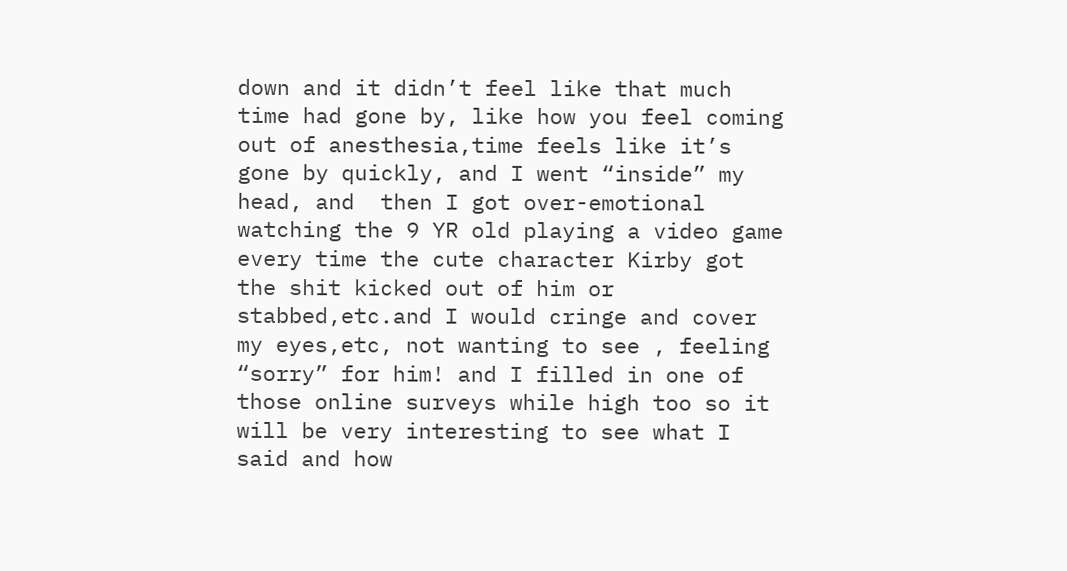down and it didn’t feel like that much time had gone by, like how you feel coming out of anesthesia,time feels like it’s gone by quickly, and I went “inside” my head, and  then I got over-emotional watching the 9 YR old playing a video game every time the cute character Kirby got the shit kicked out of him or stabbed,etc.and I would cringe and cover my eyes,etc, not wanting to see , feeling “sorry” for him! and I filled in one of those online surveys while high too so it will be very interesting to see what I said and how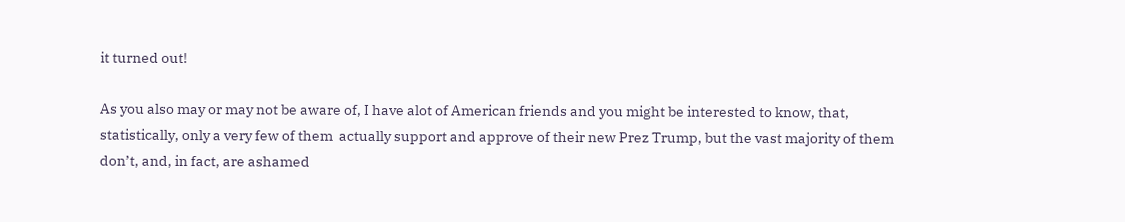it turned out!

As you also may or may not be aware of, I have alot of American friends and you might be interested to know, that, statistically, only a very few of them  actually support and approve of their new Prez Trump, but the vast majority of them  don’t, and, in fact, are ashamed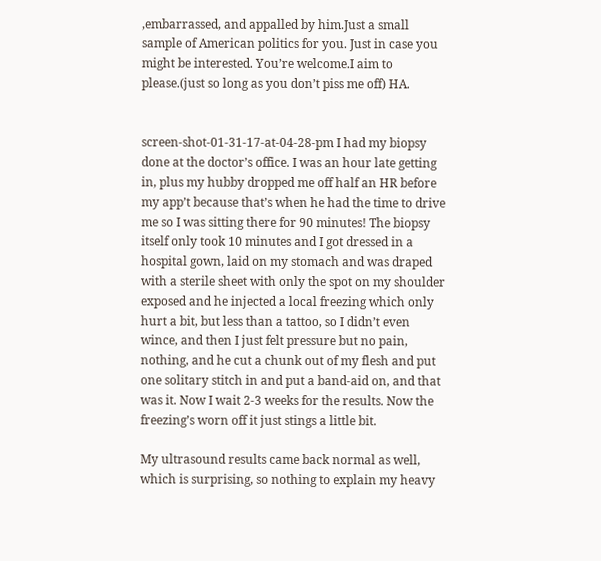,embarrassed, and appalled by him.Just a small sample of American politics for you. Just in case you might be interested. You’re welcome.I aim to please.(just so long as you don’t piss me off) HA.


screen-shot-01-31-17-at-04-28-pm I had my biopsy done at the doctor’s office. I was an hour late getting in, plus my hubby dropped me off half an HR before my app’t because that’s when he had the time to drive me so I was sitting there for 90 minutes! The biopsy itself only took 10 minutes and I got dressed in a hospital gown, laid on my stomach and was draped with a sterile sheet with only the spot on my shoulder exposed and he injected a local freezing which only hurt a bit, but less than a tattoo, so I didn’t even wince, and then I just felt pressure but no pain, nothing, and he cut a chunk out of my flesh and put one solitary stitch in and put a band-aid on, and that was it. Now I wait 2-3 weeks for the results. Now the freezing’s worn off it just stings a little bit.

My ultrasound results came back normal as well, which is surprising, so nothing to explain my heavy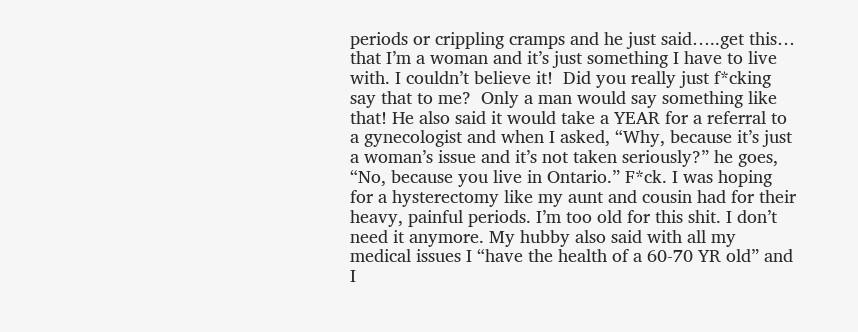periods or crippling cramps and he just said…..get this… that I’m a woman and it’s just something I have to live with. I couldn’t believe it!  Did you really just f*cking say that to me?  Only a man would say something like that! He also said it would take a YEAR for a referral to a gynecologist and when I asked, “Why, because it’s just a woman’s issue and it’s not taken seriously?” he goes, “No, because you live in Ontario.” F*ck. I was hoping for a hysterectomy like my aunt and cousin had for their heavy, painful periods. I’m too old for this shit. I don’t need it anymore. My hubby also said with all my medical issues I “have the health of a 60-70 YR old” and I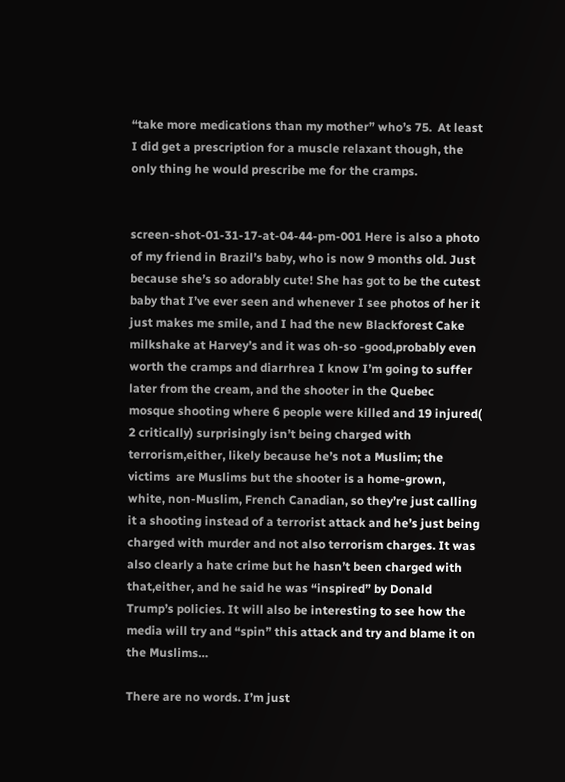“take more medications than my mother” who’s 75.  At least I did get a prescription for a muscle relaxant though, the only thing he would prescribe me for the cramps.


screen-shot-01-31-17-at-04-44-pm-001 Here is also a photo of my friend in Brazil’s baby, who is now 9 months old. Just because she’s so adorably cute! She has got to be the cutest baby that I’ve ever seen and whenever I see photos of her it just makes me smile, and I had the new Blackforest Cake milkshake at Harvey’s and it was oh-so -good,probably even worth the cramps and diarrhrea I know I’m going to suffer later from the cream, and the shooter in the Quebec mosque shooting where 6 people were killed and 19 injured( 2 critically) surprisingly isn’t being charged with terrorism,either, likely because he’s not a Muslim; the victims  are Muslims but the shooter is a home-grown, white, non-Muslim, French Canadian, so they’re just calling it a shooting instead of a terrorist attack and he’s just being charged with murder and not also terrorism charges. It was also clearly a hate crime but he hasn’t been charged with that,either, and he said he was “inspired” by Donald Trump’s policies. It will also be interesting to see how the media will try and “spin” this attack and try and blame it on the Muslims…

There are no words. I’m just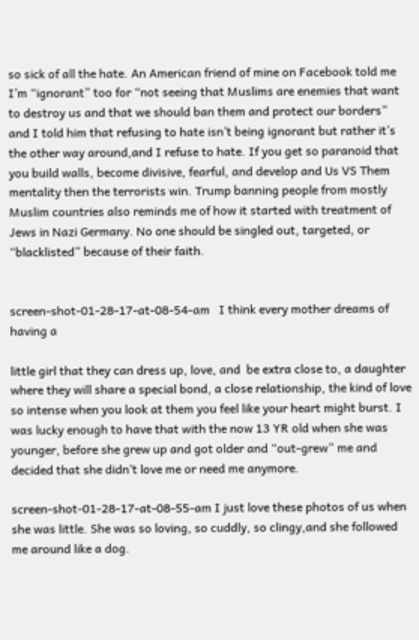so sick of all the hate. An American friend of mine on Facebook told me I’m “ignorant” too for “not seeing that Muslims are enemies that want to destroy us and that we should ban them and protect our borders” and I told him that refusing to hate isn’t being ignorant but rather it’s the other way around,and I refuse to hate. If you get so paranoid that you build walls, become divisive, fearful, and develop and Us VS Them mentality then the terrorists win. Trump banning people from mostly Muslim countries also reminds me of how it started with treatment of Jews in Nazi Germany. No one should be singled out, targeted, or “blacklisted” because of their faith.


screen-shot-01-28-17-at-08-54-am   I think every mother dreams of having a

little girl that they can dress up, love, and  be extra close to, a daughter where they will share a special bond, a close relationship, the kind of love so intense when you look at them you feel like your heart might burst. I was lucky enough to have that with the now 13 YR old when she was younger, before she grew up and got older and “out-grew” me and decided that she didn’t love me or need me anymore.

screen-shot-01-28-17-at-08-55-am I just love these photos of us when she was little. She was so loving, so cuddly, so clingy,and she followed me around like a dog.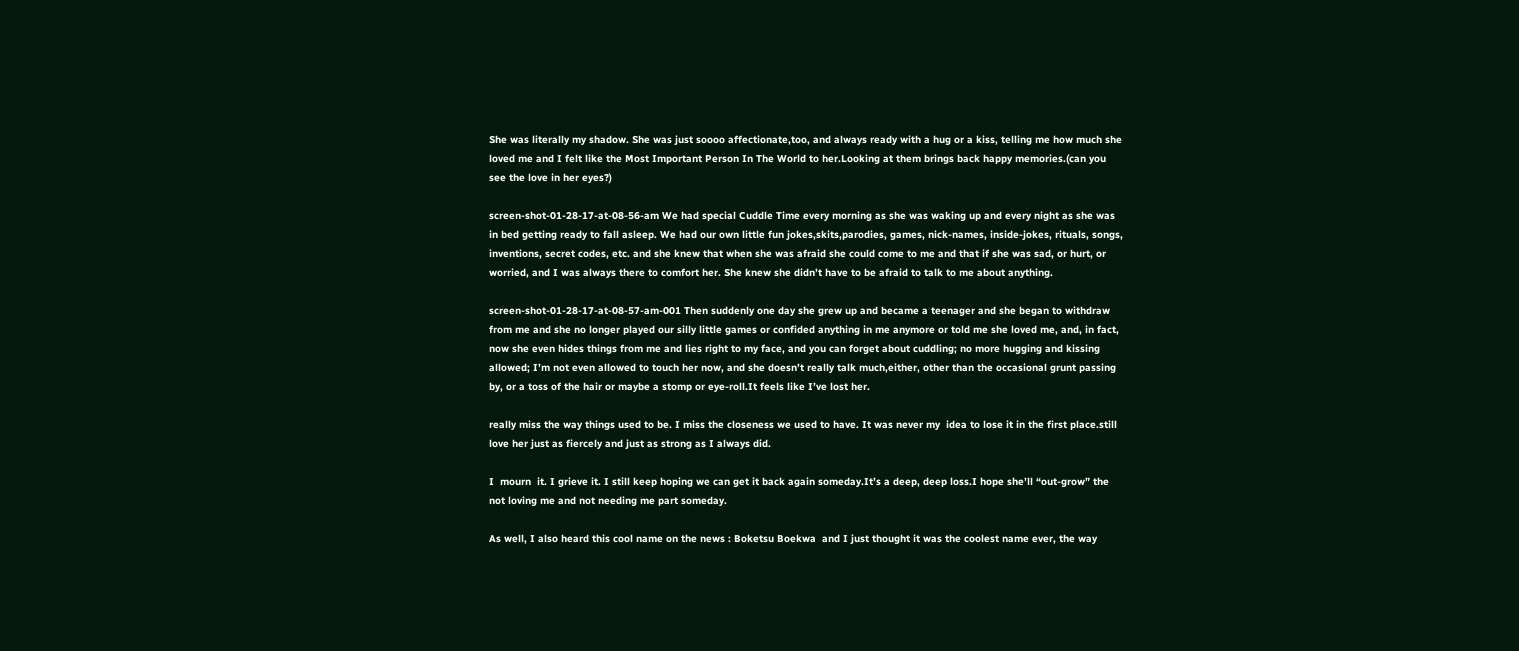She was literally my shadow. She was just soooo affectionate,too, and always ready with a hug or a kiss, telling me how much she loved me and I felt like the Most Important Person In The World to her.Looking at them brings back happy memories.(can you see the love in her eyes?)

screen-shot-01-28-17-at-08-56-am We had special Cuddle Time every morning as she was waking up and every night as she was in bed getting ready to fall asleep. We had our own little fun jokes,skits,parodies, games, nick-names, inside-jokes, rituals, songs, inventions, secret codes, etc. and she knew that when she was afraid she could come to me and that if she was sad, or hurt, or worried, and I was always there to comfort her. She knew she didn’t have to be afraid to talk to me about anything.

screen-shot-01-28-17-at-08-57-am-001 Then suddenly one day she grew up and became a teenager and she began to withdraw from me and she no longer played our silly little games or confided anything in me anymore or told me she loved me, and, in fact, now she even hides things from me and lies right to my face, and you can forget about cuddling; no more hugging and kissing allowed; I’m not even allowed to touch her now, and she doesn’t really talk much,either, other than the occasional grunt passing by, or a toss of the hair or maybe a stomp or eye-roll.It feels like I’ve lost her.

really miss the way things used to be. I miss the closeness we used to have. It was never my  idea to lose it in the first place.still love her just as fiercely and just as strong as I always did.

I  mourn  it. I grieve it. I still keep hoping we can get it back again someday.It’s a deep, deep loss.I hope she’ll “out-grow” the not loving me and not needing me part someday.

As well, I also heard this cool name on the news : Boketsu Boekwa  and I just thought it was the coolest name ever, the way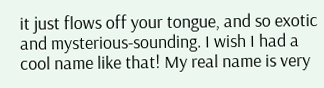it just flows off your tongue, and so exotic and mysterious-sounding. I wish I had a cool name like that! My real name is very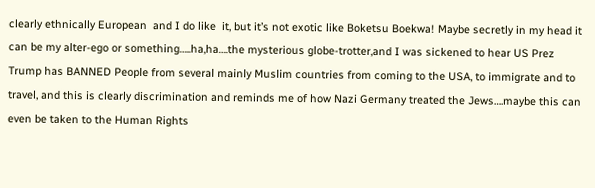clearly ethnically European  and I do like  it, but it’s not exotic like Boketsu Boekwa! Maybe secretly in my head it can be my alter-ego or something…..ha,ha….the mysterious globe-trotter,and I was sickened to hear US Prez Trump has BANNED People from several mainly Muslim countries from coming to the USA, to immigrate and to travel, and this is clearly discrimination and reminds me of how Nazi Germany treated the Jews….maybe this can even be taken to the Human Rights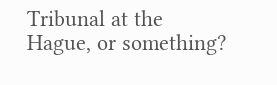Tribunal at the Hague, or something?